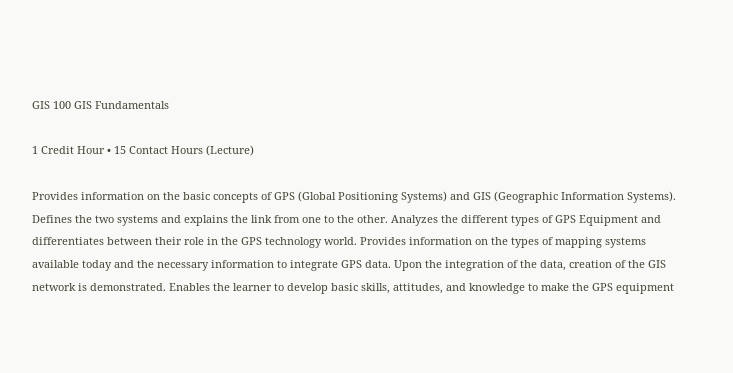GIS 100 GIS Fundamentals

1 Credit Hour • 15 Contact Hours (Lecture)

Provides information on the basic concepts of GPS (Global Positioning Systems) and GIS (Geographic Information Systems). Defines the two systems and explains the link from one to the other. Analyzes the different types of GPS Equipment and differentiates between their role in the GPS technology world. Provides information on the types of mapping systems available today and the necessary information to integrate GPS data. Upon the integration of the data, creation of the GIS network is demonstrated. Enables the learner to develop basic skills, attitudes, and knowledge to make the GPS equipment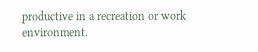productive in a recreation or work environment.